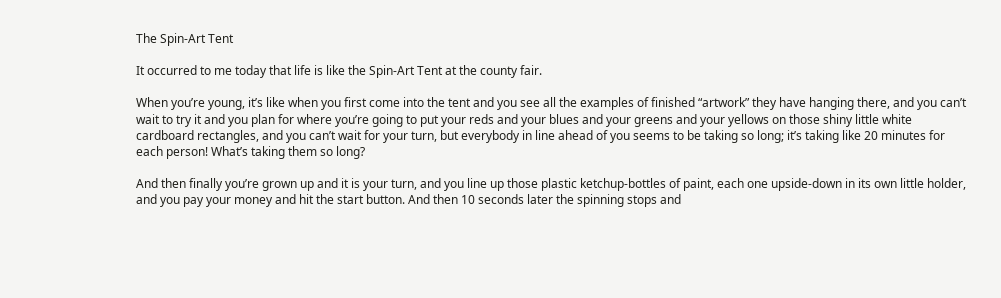The Spin-Art Tent

It occurred to me today that life is like the Spin-Art Tent at the county fair.

When you’re young, it’s like when you first come into the tent and you see all the examples of finished “artwork” they have hanging there, and you can’t wait to try it and you plan for where you’re going to put your reds and your blues and your greens and your yellows on those shiny little white cardboard rectangles, and you can’t wait for your turn, but everybody in line ahead of you seems to be taking so long; it’s taking like 20 minutes for each person! What’s taking them so long?

And then finally you’re grown up and it is your turn, and you line up those plastic ketchup-bottles of paint, each one upside-down in its own little holder, and you pay your money and hit the start button. And then 10 seconds later the spinning stops and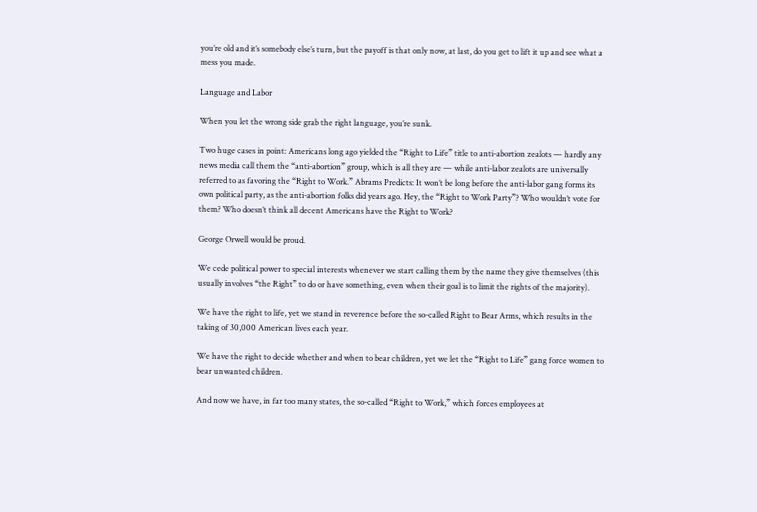you’re old and it’s somebody else’s turn, but the payoff is that only now, at last, do you get to lift it up and see what a mess you made.

Language and Labor

When you let the wrong side grab the right language, you’re sunk.

Two huge cases in point: Americans long ago yielded the “Right to Life” title to anti-abortion zealots — hardly any news media call them the “anti-abortion” group, which is all they are — while anti-labor zealots are universally referred to as favoring the “Right to Work.” Abrams Predicts: It won’t be long before the anti-labor gang forms its own political party, as the anti-abortion folks did years ago. Hey, the “Right to Work Party”? Who wouldn’t vote for them? Who doesn’t think all decent Americans have the Right to Work?

George Orwell would be proud.

We cede political power to special interests whenever we start calling them by the name they give themselves (this usually involves “the Right” to do or have something, even when their goal is to limit the rights of the majority).

We have the right to life, yet we stand in reverence before the so-called Right to Bear Arms, which results in the taking of 30,000 American lives each year.

We have the right to decide whether and when to bear children, yet we let the “Right to Life” gang force women to bear unwanted children.

And now we have, in far too many states, the so-called “Right to Work,” which forces employees at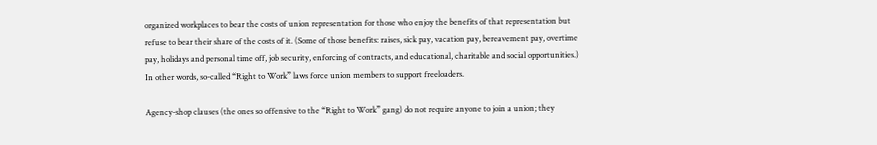organized workplaces to bear the costs of union representation for those who enjoy the benefits of that representation but refuse to bear their share of the costs of it. (Some of those benefits: raises, sick pay, vacation pay, bereavement pay, overtime pay, holidays and personal time off, job security, enforcing of contracts, and educational, charitable and social opportunities.) In other words, so-called “Right to Work” laws force union members to support freeloaders.

Agency-shop clauses (the ones so offensive to the “Right to Work” gang) do not require anyone to join a union; they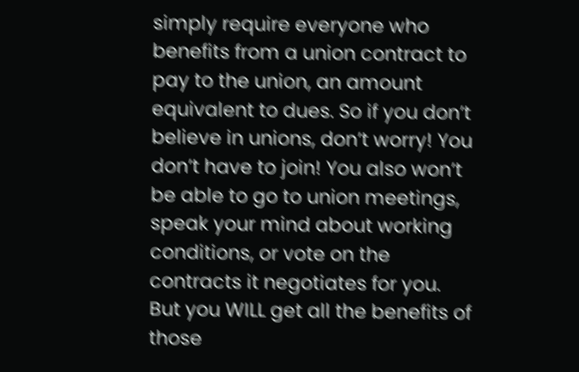simply require everyone who benefits from a union contract to pay to the union, an amount equivalent to dues. So if you don’t believe in unions, don’t worry! You don’t have to join! You also won’t be able to go to union meetings, speak your mind about working conditions, or vote on the contracts it negotiates for you. But you WILL get all the benefits of those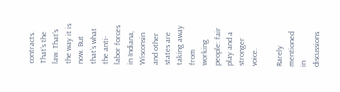contracts. That’s the law. That’s the way it is now. But that’s what the anti-labor forces in Indiana, Wisconsin and other states are taking away from working people: fair play and a stronger voice.

Rarely mentioned in discussions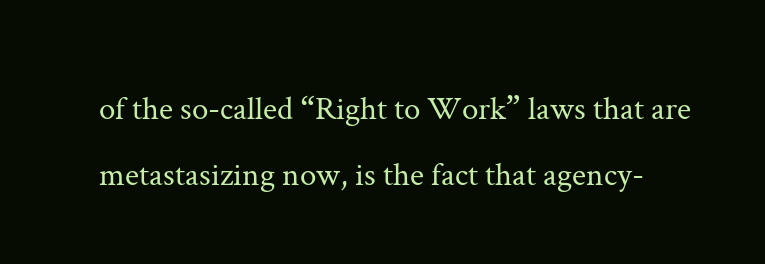of the so-called “Right to Work” laws that are metastasizing now, is the fact that agency-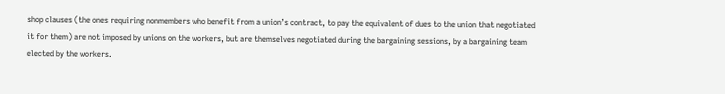shop clauses (the ones requiring nonmembers who benefit from a union’s contract, to pay the equivalent of dues to the union that negotiated it for them) are not imposed by unions on the workers, but are themselves negotiated during the bargaining sessions, by a bargaining team elected by the workers.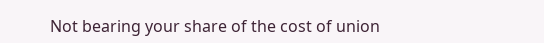Not bearing your share of the cost of union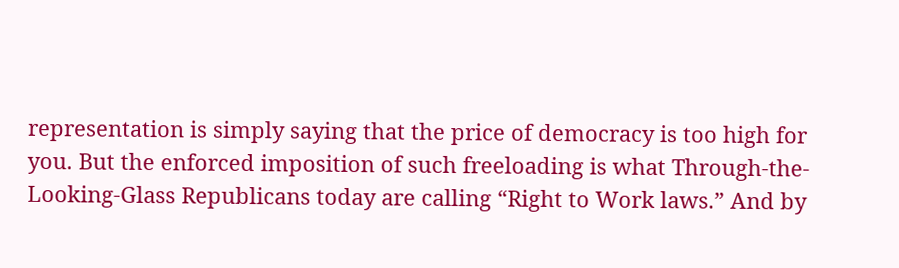representation is simply saying that the price of democracy is too high for you. But the enforced imposition of such freeloading is what Through-the-Looking-Glass Republicans today are calling “Right to Work laws.” And by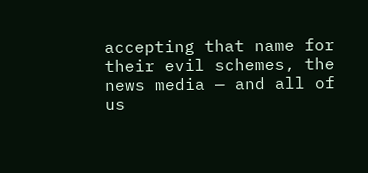accepting that name for their evil schemes, the news media — and all of us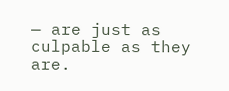— are just as culpable as they are.